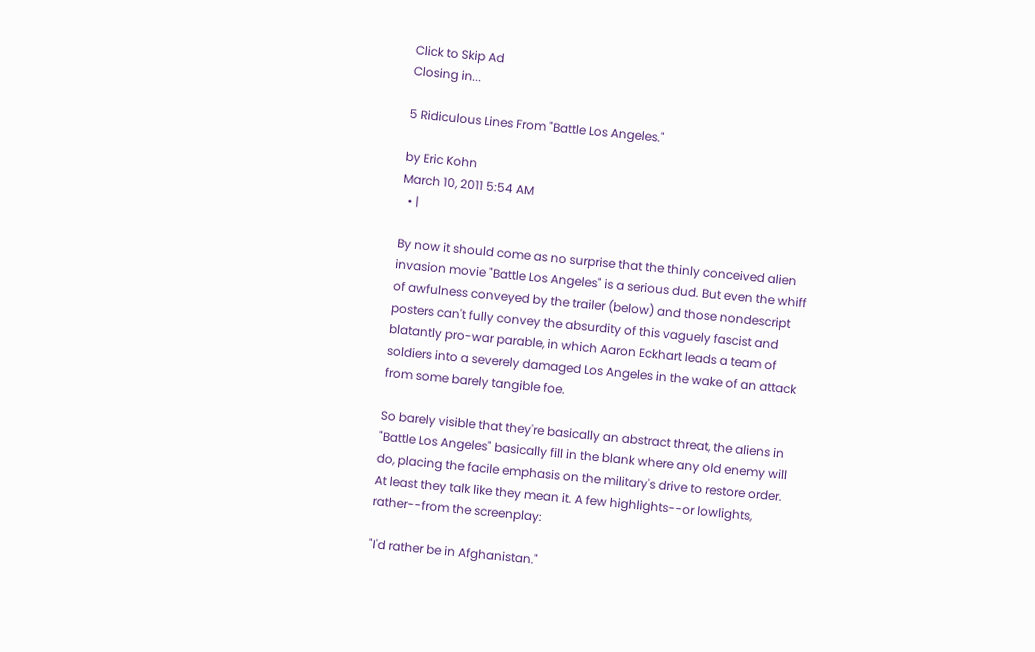Click to Skip Ad
Closing in...

5 Ridiculous Lines From "Battle Los Angeles."

by Eric Kohn
March 10, 2011 5:54 AM
  • |

By now it should come as no surprise that the thinly conceived alien invasion movie "Battle Los Angeles" is a serious dud. But even the whiff of awfulness conveyed by the trailer (below) and those nondescript posters can't fully convey the absurdity of this vaguely fascist and blatantly pro-war parable, in which Aaron Eckhart leads a team of soldiers into a severely damaged Los Angeles in the wake of an attack from some barely tangible foe.

So barely visible that they're basically an abstract threat, the aliens in "Battle Los Angeles" basically fill in the blank where any old enemy will do, placing the facile emphasis on the military's drive to restore order. At least they talk like they mean it. A few highlights--or lowlights, rather--from the screenplay:

"I'd rather be in Afghanistan."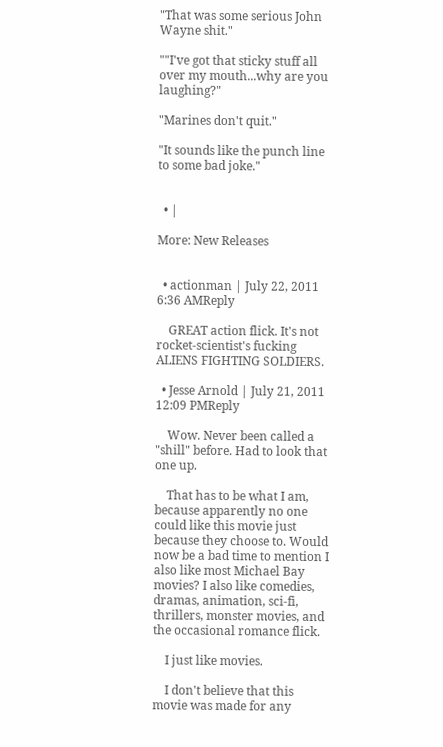"That was some serious John Wayne shit."

""I've got that sticky stuff all over my mouth...why are you laughing?"

"Marines don't quit."

"It sounds like the punch line to some bad joke."


  • |

More: New Releases


  • actionman | July 22, 2011 6:36 AMReply

    GREAT action flick. It's not rocket-scientist's fucking ALIENS FIGHTING SOLDIERS.

  • Jesse Arnold | July 21, 2011 12:09 PMReply

    Wow. Never been called a "shill" before. Had to look that one up.

    That has to be what I am, because apparently no one could like this movie just because they choose to. Would now be a bad time to mention I also like most Michael Bay movies? I also like comedies, dramas, animation, sci-fi, thrillers, monster movies, and the occasional romance flick.

    I just like movies.

    I don't believe that this movie was made for any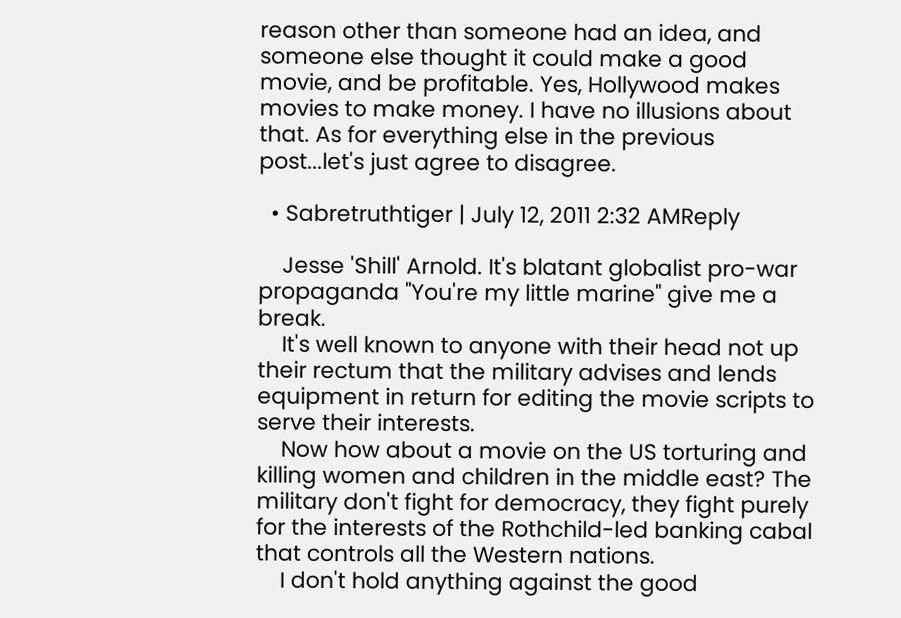reason other than someone had an idea, and someone else thought it could make a good movie, and be profitable. Yes, Hollywood makes movies to make money. I have no illusions about that. As for everything else in the previous post...let's just agree to disagree.

  • Sabretruthtiger | July 12, 2011 2:32 AMReply

    Jesse 'Shill' Arnold. It's blatant globalist pro-war propaganda "You're my little marine" give me a break.
    It's well known to anyone with their head not up their rectum that the military advises and lends equipment in return for editing the movie scripts to serve their interests.
    Now how about a movie on the US torturing and killing women and children in the middle east? The military don't fight for democracy, they fight purely for the interests of the Rothchild-led banking cabal that controls all the Western nations.
    I don't hold anything against the good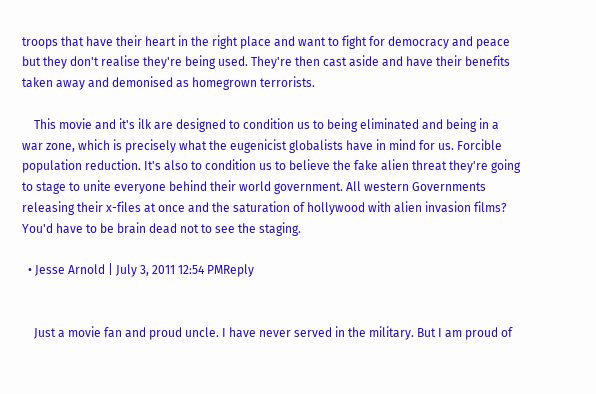troops that have their heart in the right place and want to fight for democracy and peace but they don't realise they're being used. They're then cast aside and have their benefits taken away and demonised as homegrown terrorists.

    This movie and it's ilk are designed to condition us to being eliminated and being in a war zone, which is precisely what the eugenicist globalists have in mind for us. Forcible population reduction. It's also to condition us to believe the fake alien threat they're going to stage to unite everyone behind their world government. All western Governments releasing their x-files at once and the saturation of hollywood with alien invasion films? You'd have to be brain dead not to see the staging.

  • Jesse Arnold | July 3, 2011 12:54 PMReply


    Just a movie fan and proud uncle. I have never served in the military. But I am proud of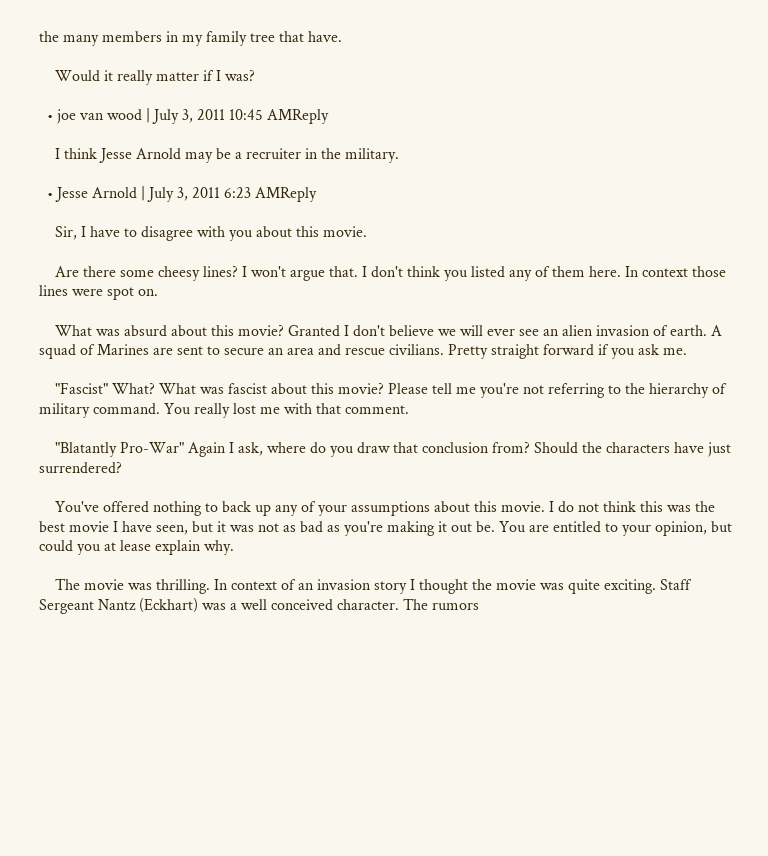the many members in my family tree that have.

    Would it really matter if I was?

  • joe van wood | July 3, 2011 10:45 AMReply

    I think Jesse Arnold may be a recruiter in the military.

  • Jesse Arnold | July 3, 2011 6:23 AMReply

    Sir, I have to disagree with you about this movie.

    Are there some cheesy lines? I won't argue that. I don't think you listed any of them here. In context those lines were spot on.

    What was absurd about this movie? Granted I don't believe we will ever see an alien invasion of earth. A squad of Marines are sent to secure an area and rescue civilians. Pretty straight forward if you ask me.

    "Fascist" What? What was fascist about this movie? Please tell me you're not referring to the hierarchy of military command. You really lost me with that comment.

    "Blatantly Pro-War" Again I ask, where do you draw that conclusion from? Should the characters have just surrendered?

    You've offered nothing to back up any of your assumptions about this movie. I do not think this was the best movie I have seen, but it was not as bad as you're making it out be. You are entitled to your opinion, but could you at lease explain why.

    The movie was thrilling. In context of an invasion story I thought the movie was quite exciting. Staff Sergeant Nantz (Eckhart) was a well conceived character. The rumors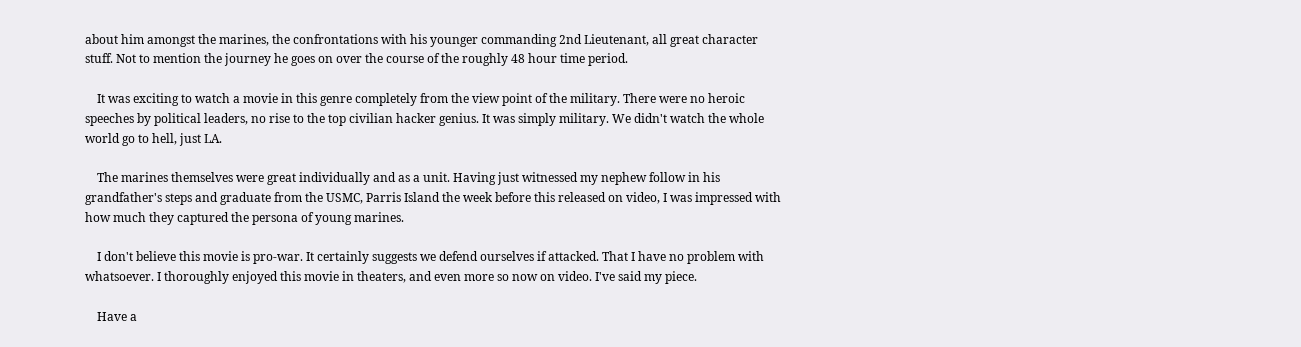about him amongst the marines, the confrontations with his younger commanding 2nd Lieutenant, all great character stuff. Not to mention the journey he goes on over the course of the roughly 48 hour time period.

    It was exciting to watch a movie in this genre completely from the view point of the military. There were no heroic speeches by political leaders, no rise to the top civilian hacker genius. It was simply military. We didn't watch the whole world go to hell, just LA.

    The marines themselves were great individually and as a unit. Having just witnessed my nephew follow in his grandfather's steps and graduate from the USMC, Parris Island the week before this released on video, I was impressed with how much they captured the persona of young marines.

    I don't believe this movie is pro-war. It certainly suggests we defend ourselves if attacked. That I have no problem with whatsoever. I thoroughly enjoyed this movie in theaters, and even more so now on video. I've said my piece.

    Have a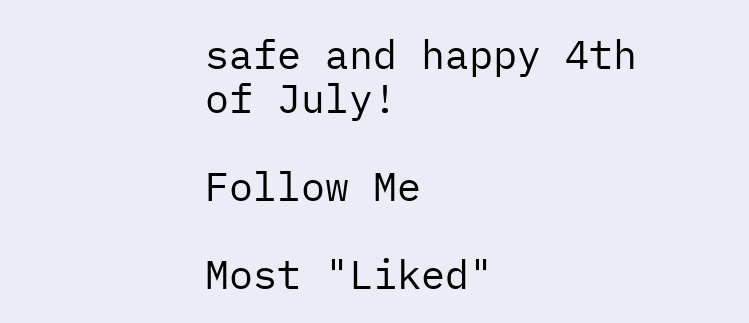safe and happy 4th of July!

Follow Me

Most "Liked"